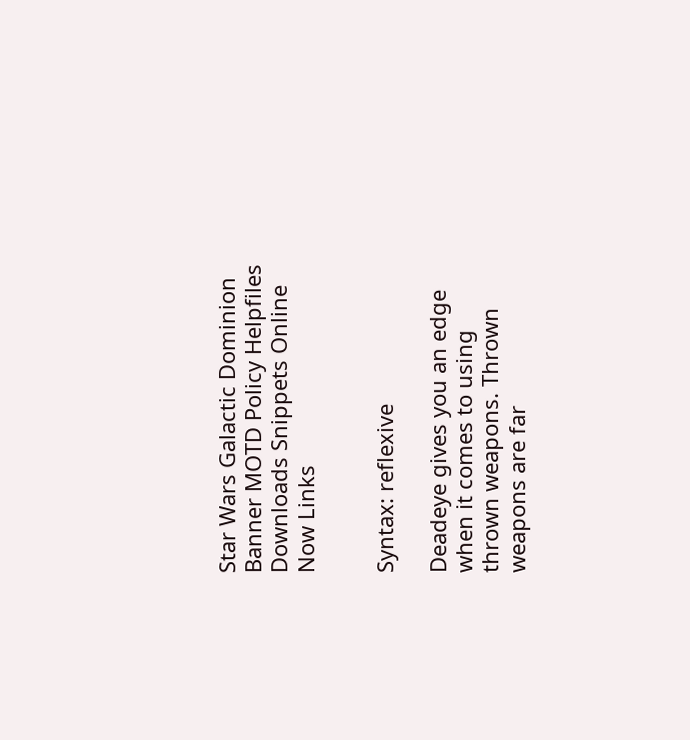Star Wars Galactic Dominion Banner MOTD Policy Helpfiles Downloads Snippets Online Now Links


Syntax: reflexive

Deadeye gives you an edge when it comes to using thrown weapons. Thrown
weapons are far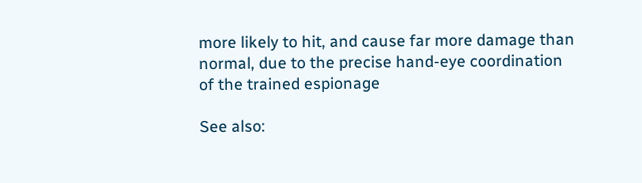more likely to hit, and cause far more damage than
normal, due to the precise hand-eye coordination of the trained espionage

See also: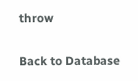throw

Back to Database